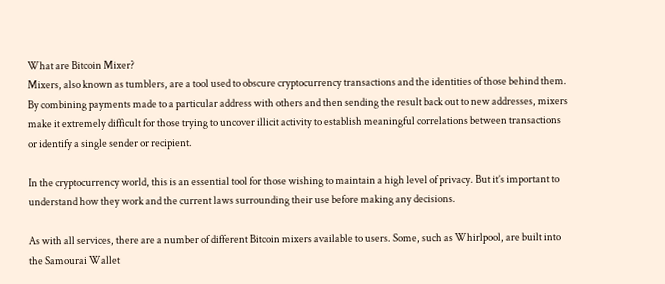What are Bitcoin Mixer?
Mixers, also known as tumblers, are a tool used to obscure cryptocurrency transactions and the identities of those behind them. By combining payments made to a particular address with others and then sending the result back out to new addresses, mixers make it extremely difficult for those trying to uncover illicit activity to establish meaningful correlations between transactions or identify a single sender or recipient.

In the cryptocurrency world, this is an essential tool for those wishing to maintain a high level of privacy. But it’s important to understand how they work and the current laws surrounding their use before making any decisions.

As with all services, there are a number of different Bitcoin mixers available to users. Some, such as Whirlpool, are built into the Samourai Wallet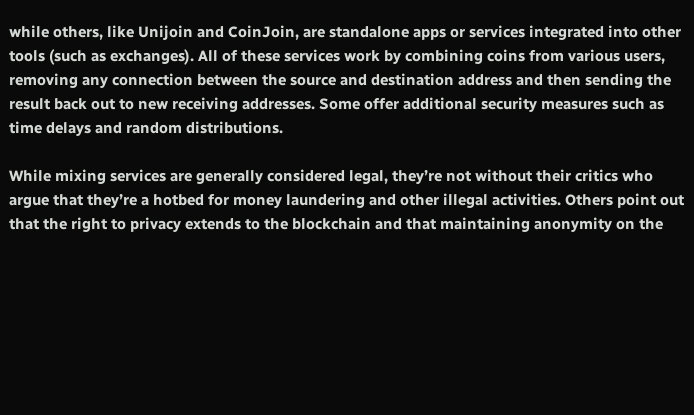while others, like Unijoin and CoinJoin, are standalone apps or services integrated into other tools (such as exchanges). All of these services work by combining coins from various users, removing any connection between the source and destination address and then sending the result back out to new receiving addresses. Some offer additional security measures such as time delays and random distributions.

While mixing services are generally considered legal, they’re not without their critics who argue that they’re a hotbed for money laundering and other illegal activities. Others point out that the right to privacy extends to the blockchain and that maintaining anonymity on the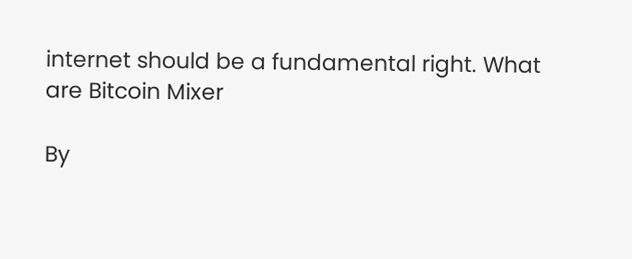internet should be a fundamental right. What are Bitcoin Mixer

By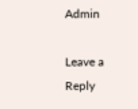Admin

Leave a Reply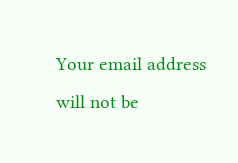Your email address will not be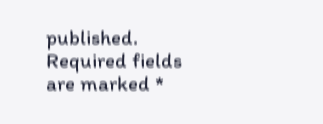published. Required fields are marked *